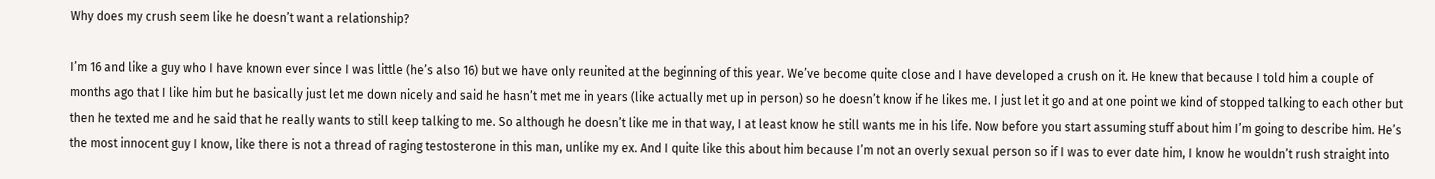Why does my crush seem like he doesn’t want a relationship?

I’m 16 and like a guy who I have known ever since I was little (he’s also 16) but we have only reunited at the beginning of this year. We’ve become quite close and I have developed a crush on it. He knew that because I told him a couple of months ago that I like him but he basically just let me down nicely and said he hasn’t met me in years (like actually met up in person) so he doesn’t know if he likes me. I just let it go and at one point we kind of stopped talking to each other but then he texted me and he said that he really wants to still keep talking to me. So although he doesn’t like me in that way, I at least know he still wants me in his life. Now before you start assuming stuff about him I’m going to describe him. He’s the most innocent guy I know, like there is not a thread of raging testosterone in this man, unlike my ex. And I quite like this about him because I’m not an overly sexual person so if I was to ever date him, I know he wouldn’t rush straight into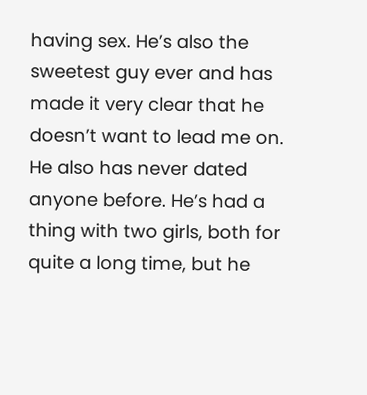having sex. He’s also the sweetest guy ever and has made it very clear that he doesn’t want to lead me on. He also has never dated anyone before. He’s had a thing with two girls, both for quite a long time, but he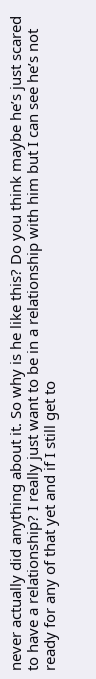never actually did anything about it. So why is he like this? Do you think maybe he’s just scared to have a relationship? I really just want to be in a relationship with him but I can see he’s not ready for any of that yet and if I still get to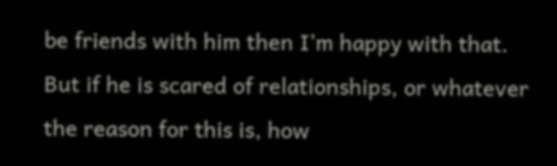be friends with him then I’m happy with that. But if he is scared of relationships, or whatever the reason for this is, how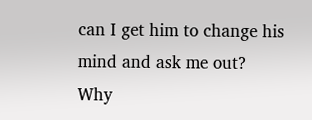can I get him to change his mind and ask me out?
Why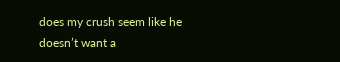does my crush seem like he doesn’t want a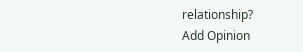relationship?
Add Opinion